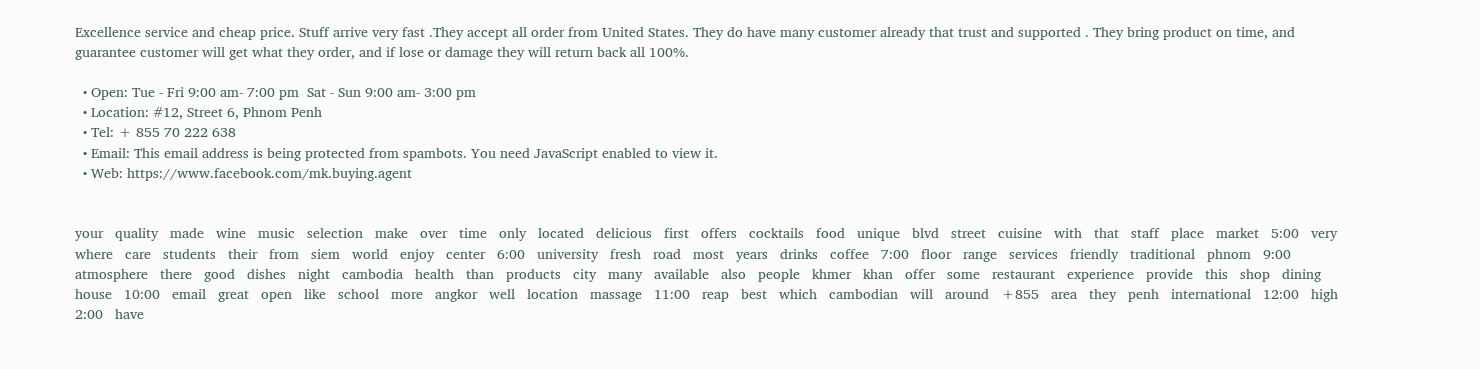Excellence service and cheap price. Stuff arrive very fast .They accept all order from United States. They do have many customer already that trust and supported . They bring product on time, and guarantee customer will get what they order, and if lose or damage they will return back all 100%.

  • Open: Tue - Fri 9:00 am- 7:00 pm  Sat - Sun 9:00 am- 3:00 pm
  • Location: #12, Street 6, Phnom Penh
  • Tel: + 855 70 222 638
  • Email: This email address is being protected from spambots. You need JavaScript enabled to view it.
  • Web: https://www.facebook.com/mk.buying.agent


your   quality   made   wine   music   selection   make   over   time   only   located   delicious   first   offers   cocktails   food   unique   blvd   street   cuisine   with   that   staff   place   market   5:00   very   where   care   students   their   from   siem   world   enjoy   center   6:00   university   fresh   road   most   years   drinks   coffee   7:00   floor   range   services   friendly   traditional   phnom   9:00   atmosphere   there   good   dishes   night   cambodia   health   than   products   city   many   available   also   people   khmer   khan   offer   some   restaurant   experience   provide   this   shop   dining   house   10:00   email   great   open   like   school   more   angkor   well   location   massage   11:00   reap   best   which   cambodian   will   around   +855   area   they   penh   international   12:00   high   2:00   have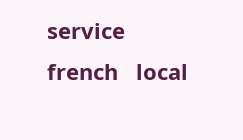service   french   local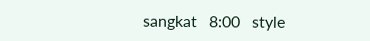sangkat   8:00   style